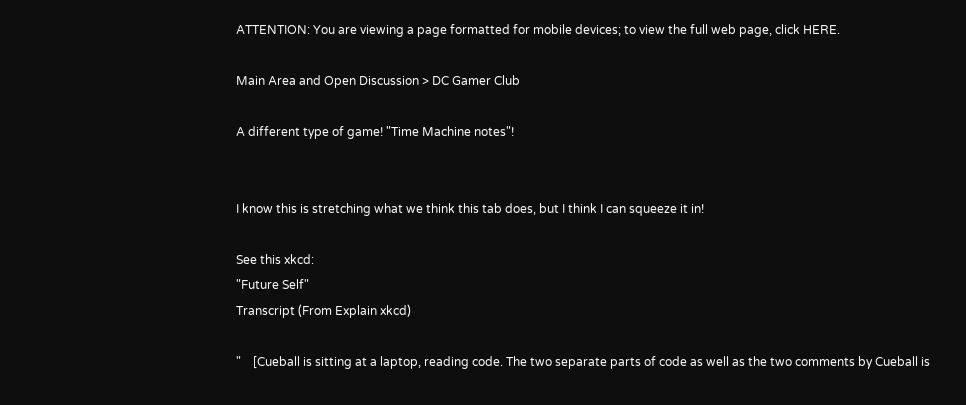ATTENTION: You are viewing a page formatted for mobile devices; to view the full web page, click HERE.

Main Area and Open Discussion > DC Gamer Club

A different type of game! "Time Machine notes"!


I know this is stretching what we think this tab does, but I think I can squeeze it in!

See this xkcd:
"Future Self"
Transcript (From Explain xkcd)

"    [Cueball is sitting at a laptop, reading code. The two separate parts of code as well as the two comments by Cueball is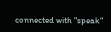connected with "speak"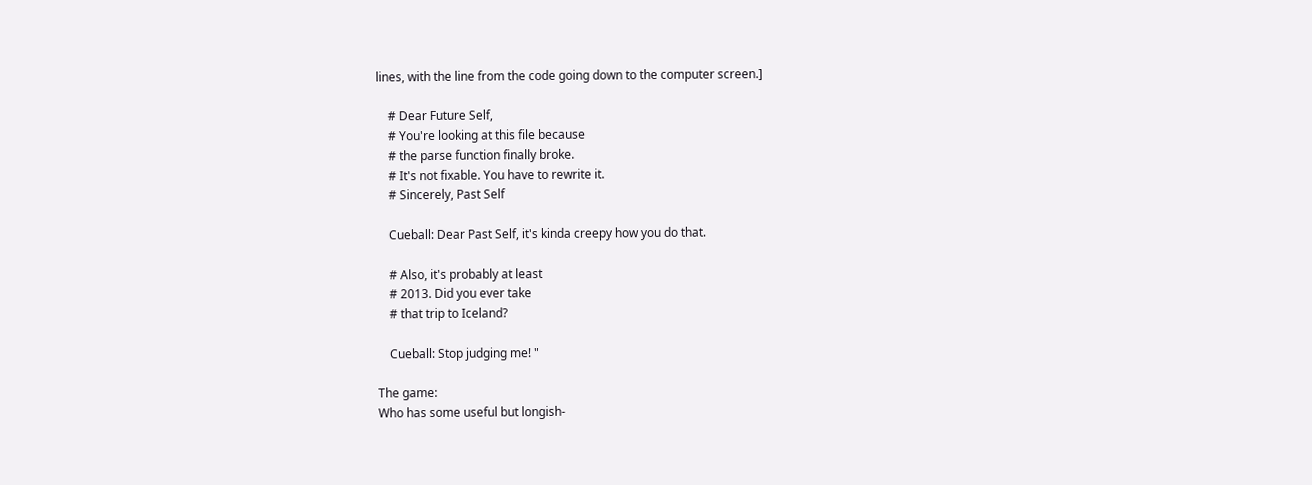lines, with the line from the code going down to the computer screen.]

    # Dear Future Self,
    # You're looking at this file because
    # the parse function finally broke.
    # It's not fixable. You have to rewrite it.
    # Sincerely, Past Self

    Cueball: Dear Past Self, it's kinda creepy how you do that.

    # Also, it's probably at least
    # 2013. Did you ever take
    # that trip to Iceland?

    Cueball: Stop judging me! "

The game:
Who has some useful but longish-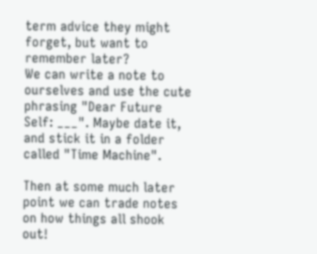term advice they might forget, but want to remember later?
We can write a note to ourselves and use the cute phrasing "Dear Future Self: ___". Maybe date it, and stick it in a folder called "Time Machine".

Then at some much later point we can trade notes on how things all shook out!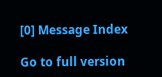[0] Message Index

Go to full version